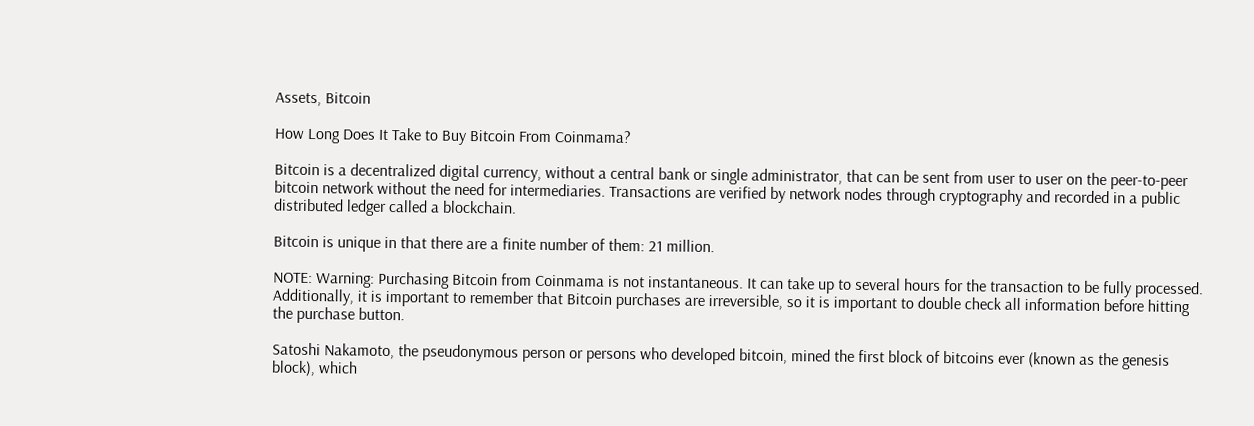Assets, Bitcoin

How Long Does It Take to Buy Bitcoin From Coinmama?

Bitcoin is a decentralized digital currency, without a central bank or single administrator, that can be sent from user to user on the peer-to-peer bitcoin network without the need for intermediaries. Transactions are verified by network nodes through cryptography and recorded in a public distributed ledger called a blockchain.

Bitcoin is unique in that there are a finite number of them: 21 million.

NOTE: Warning: Purchasing Bitcoin from Coinmama is not instantaneous. It can take up to several hours for the transaction to be fully processed. Additionally, it is important to remember that Bitcoin purchases are irreversible, so it is important to double check all information before hitting the purchase button.

Satoshi Nakamoto, the pseudonymous person or persons who developed bitcoin, mined the first block of bitcoins ever (known as the genesis block), which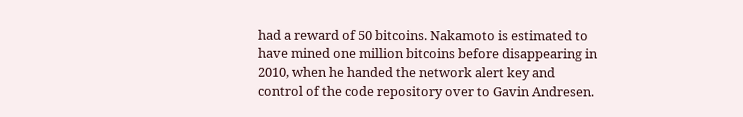had a reward of 50 bitcoins. Nakamoto is estimated to have mined one million bitcoins before disappearing in 2010, when he handed the network alert key and control of the code repository over to Gavin Andresen.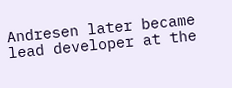Andresen later became lead developer at the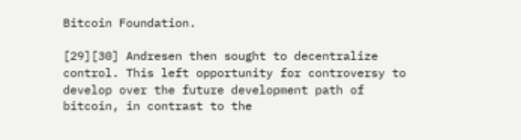Bitcoin Foundation.

[29][30] Andresen then sought to decentralize control. This left opportunity for controversy to develop over the future development path of bitcoin, in contrast to the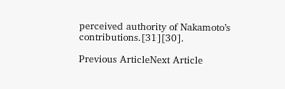perceived authority of Nakamoto’s contributions.[31][30].

Previous ArticleNext Article